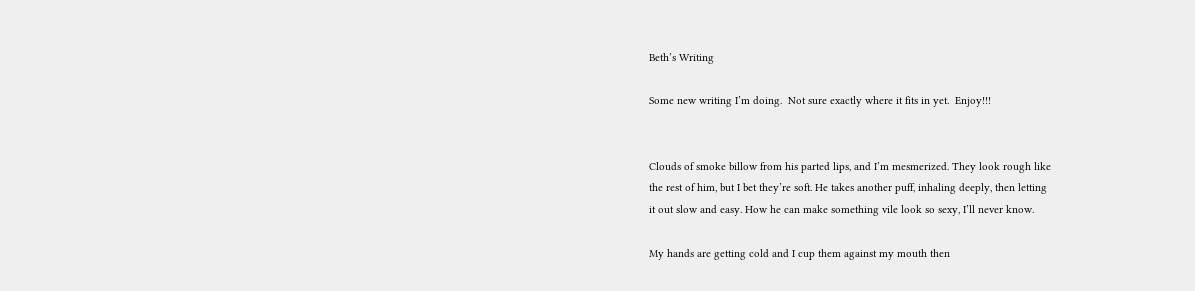Beth’s Writing

Some new writing I’m doing.  Not sure exactly where it fits in yet.  Enjoy!!!


Clouds of smoke billow from his parted lips, and I’m mesmerized. They look rough like
the rest of him, but I bet they’re soft. He takes another puff, inhaling deeply, then letting
it out slow and easy. How he can make something vile look so sexy, I’ll never know.

My hands are getting cold and I cup them against my mouth then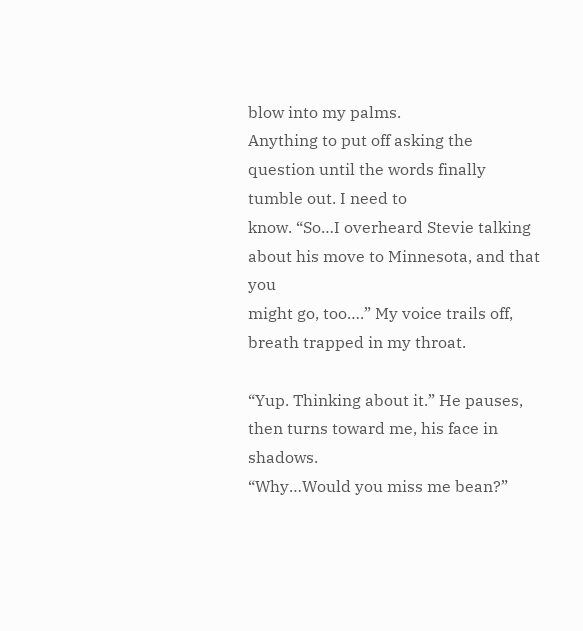blow into my palms.
Anything to put off asking the question until the words finally tumble out. I need to
know. “So…I overheard Stevie talking about his move to Minnesota, and that you
might go, too….” My voice trails off, breath trapped in my throat.

“Yup. Thinking about it.” He pauses, then turns toward me, his face in shadows.
“Why…Would you miss me bean?”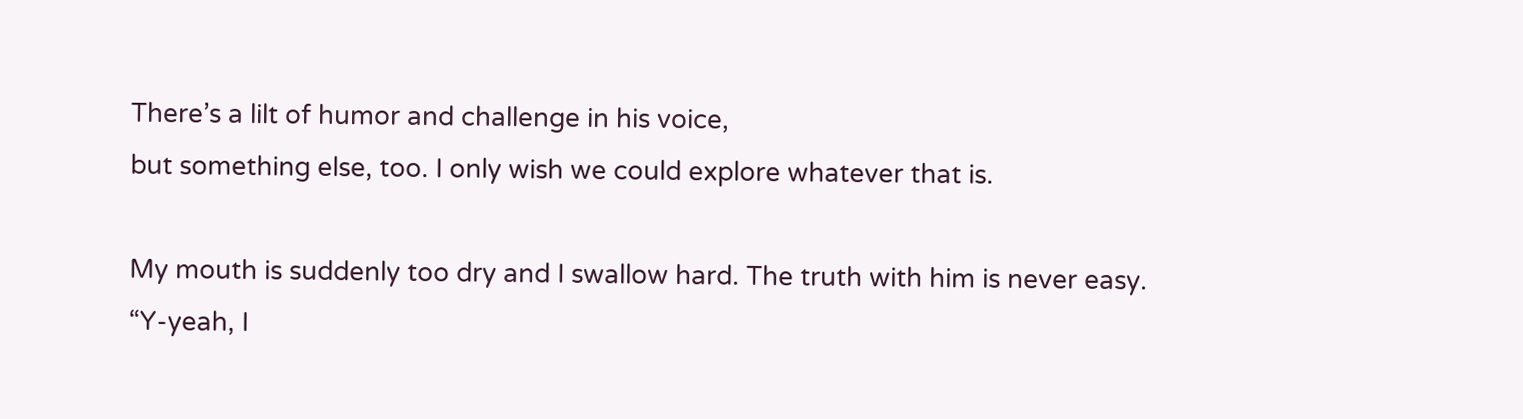There’s a lilt of humor and challenge in his voice,
but something else, too. I only wish we could explore whatever that is.

My mouth is suddenly too dry and I swallow hard. The truth with him is never easy.
“Y-yeah, I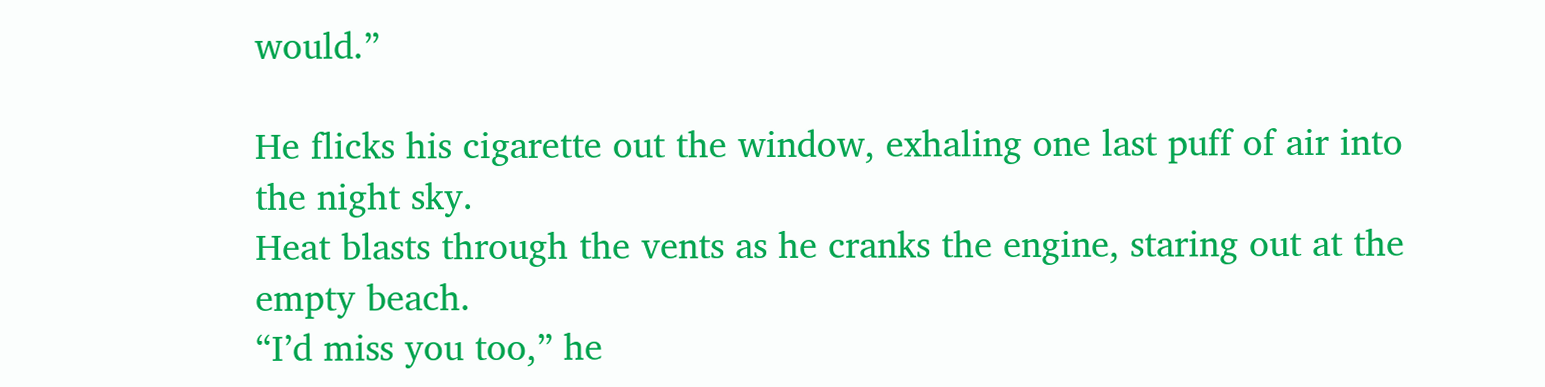would.”

He flicks his cigarette out the window, exhaling one last puff of air into the night sky.
Heat blasts through the vents as he cranks the engine, staring out at the empty beach.
“I’d miss you too,” he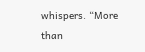whispers. “More than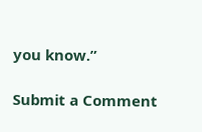you know.”

Submit a Comment